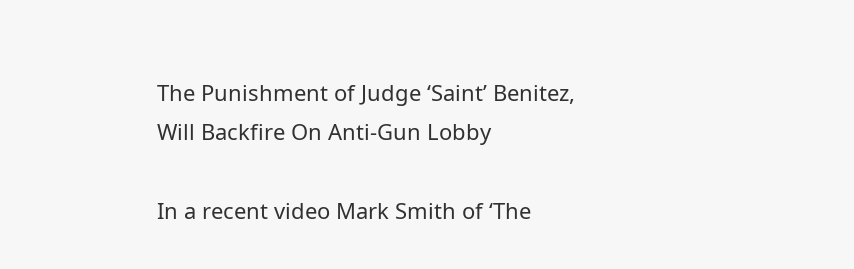The Punishment of Judge ‘Saint’ Benitez, Will Backfire On Anti-Gun Lobby

In a recent video Mark Smith of ‘The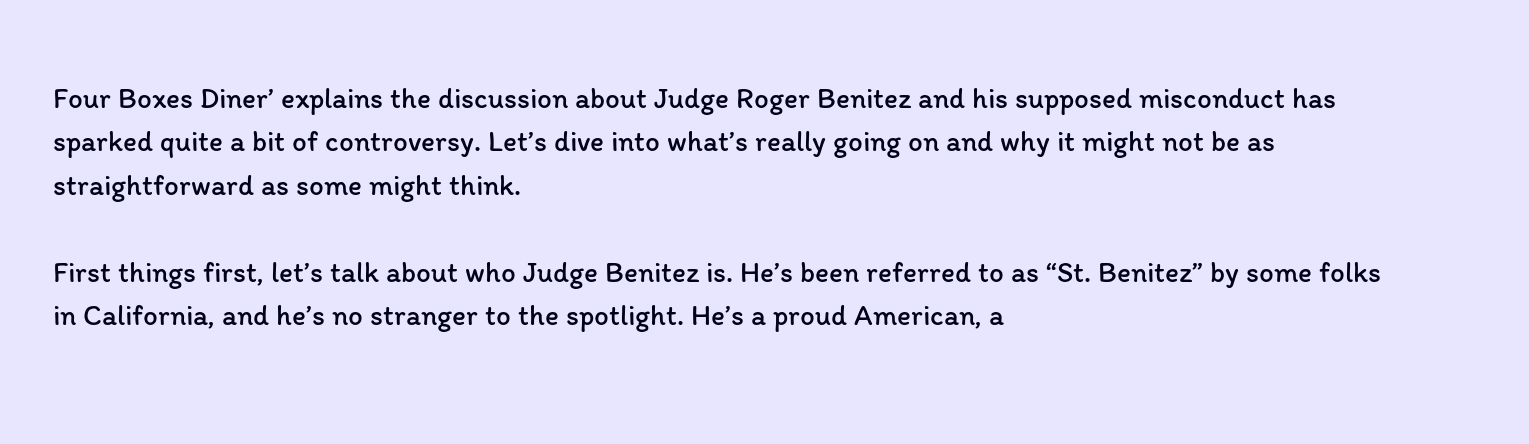Four Boxes Diner’ explains the discussion about Judge Roger Benitez and his supposed misconduct has sparked quite a bit of controversy. Let’s dive into what’s really going on and why it might not be as straightforward as some might think.

First things first, let’s talk about who Judge Benitez is. He’s been referred to as “St. Benitez” by some folks in California, and he’s no stranger to the spotlight. He’s a proud American, a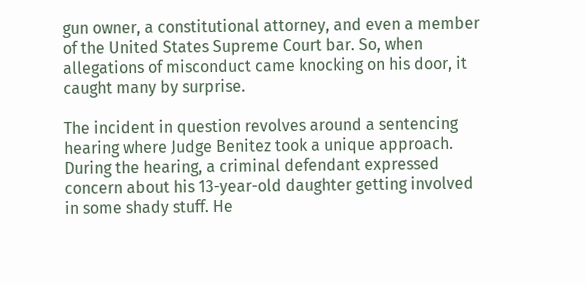gun owner, a constitutional attorney, and even a member of the United States Supreme Court bar. So, when allegations of misconduct came knocking on his door, it caught many by surprise.

The incident in question revolves around a sentencing hearing where Judge Benitez took a unique approach. During the hearing, a criminal defendant expressed concern about his 13-year-old daughter getting involved in some shady stuff. He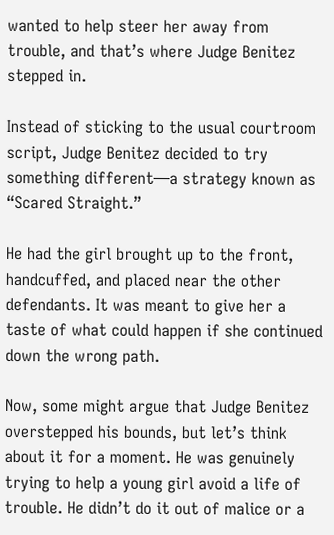wanted to help steer her away from trouble, and that’s where Judge Benitez stepped in.

Instead of sticking to the usual courtroom script, Judge Benitez decided to try something different—a strategy known as “Scared Straight.”

He had the girl brought up to the front, handcuffed, and placed near the other defendants. It was meant to give her a taste of what could happen if she continued down the wrong path.

Now, some might argue that Judge Benitez overstepped his bounds, but let’s think about it for a moment. He was genuinely trying to help a young girl avoid a life of trouble. He didn’t do it out of malice or a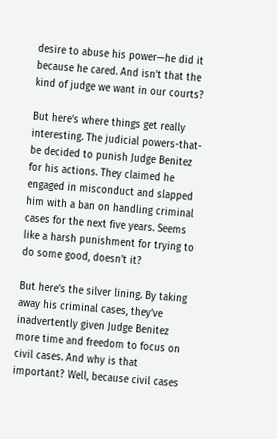desire to abuse his power—he did it because he cared. And isn’t that the kind of judge we want in our courts?

But here’s where things get really interesting. The judicial powers-that-be decided to punish Judge Benitez for his actions. They claimed he engaged in misconduct and slapped him with a ban on handling criminal cases for the next five years. Seems like a harsh punishment for trying to do some good, doesn’t it?

But here’s the silver lining. By taking away his criminal cases, they’ve inadvertently given Judge Benitez more time and freedom to focus on civil cases. And why is that important? Well, because civil cases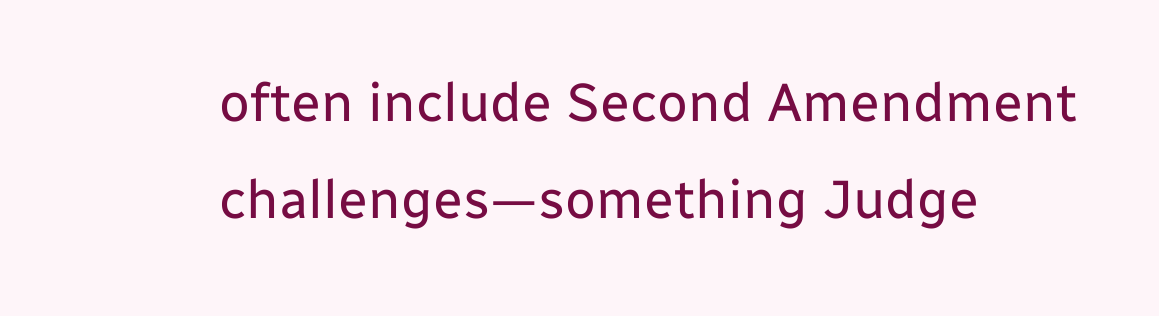often include Second Amendment challenges—something Judge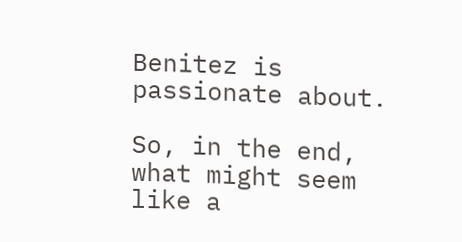Benitez is passionate about.

So, in the end, what might seem like a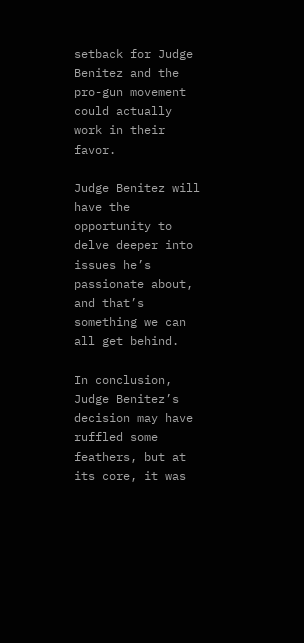setback for Judge Benitez and the pro-gun movement could actually work in their favor.

Judge Benitez will have the opportunity to delve deeper into issues he’s passionate about, and that’s something we can all get behind.

In conclusion, Judge Benitez’s decision may have ruffled some feathers, but at its core, it was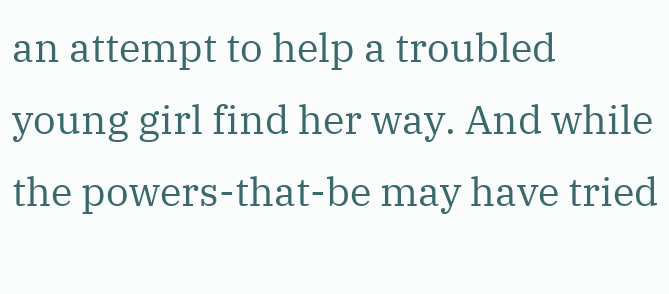an attempt to help a troubled young girl find her way. And while the powers-that-be may have tried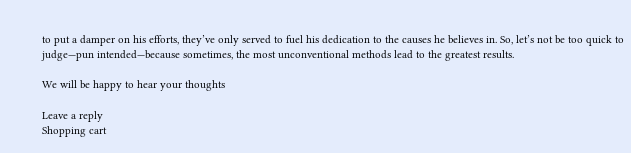to put a damper on his efforts, they’ve only served to fuel his dedication to the causes he believes in. So, let’s not be too quick to judge—pun intended—because sometimes, the most unconventional methods lead to the greatest results.

We will be happy to hear your thoughts

Leave a reply
Shopping cart